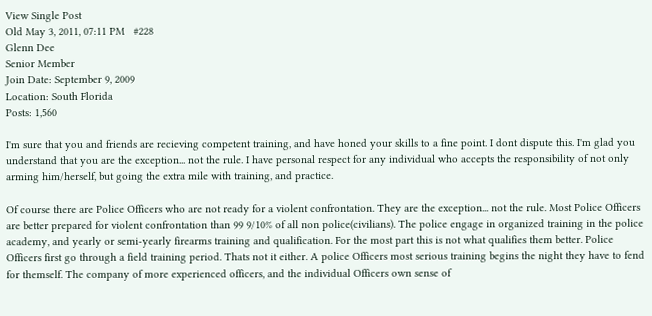View Single Post
Old May 3, 2011, 07:11 PM   #228
Glenn Dee
Senior Member
Join Date: September 9, 2009
Location: South Florida
Posts: 1,560

I'm sure that you and friends are recieving competent training, and have honed your skills to a fine point. I dont dispute this. I'm glad you understand that you are the exception... not the rule. I have personal respect for any individual who accepts the responsibility of not only arming him/herself, but going the extra mile with training, and practice.

Of course there are Police Officers who are not ready for a violent confrontation. They are the exception... not the rule. Most Police Officers are better prepared for violent confrontation than 99 9/10% of all non police(civilians). The police engage in organized training in the police academy, and yearly or semi-yearly firearms training and qualification. For the most part this is not what qualifies them better. Police Officers first go through a field training period. Thats not it either. A police Officers most serious training begins the night they have to fend for themself. The company of more experienced officers, and the individual Officers own sense of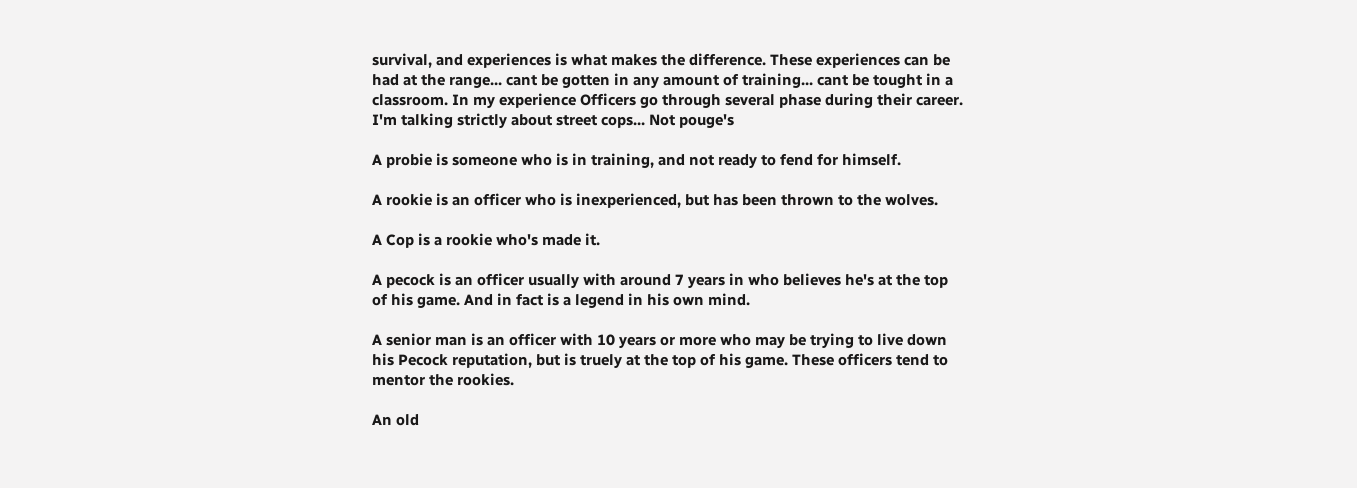survival, and experiences is what makes the difference. These experiences can be had at the range... cant be gotten in any amount of training... cant be tought in a classroom. In my experience Officers go through several phase during their career. I'm talking strictly about street cops... Not pouge's

A probie is someone who is in training, and not ready to fend for himself.

A rookie is an officer who is inexperienced, but has been thrown to the wolves.

A Cop is a rookie who's made it.

A pecock is an officer usually with around 7 years in who believes he's at the top of his game. And in fact is a legend in his own mind.

A senior man is an officer with 10 years or more who may be trying to live down his Pecock reputation, but is truely at the top of his game. These officers tend to mentor the rookies.

An old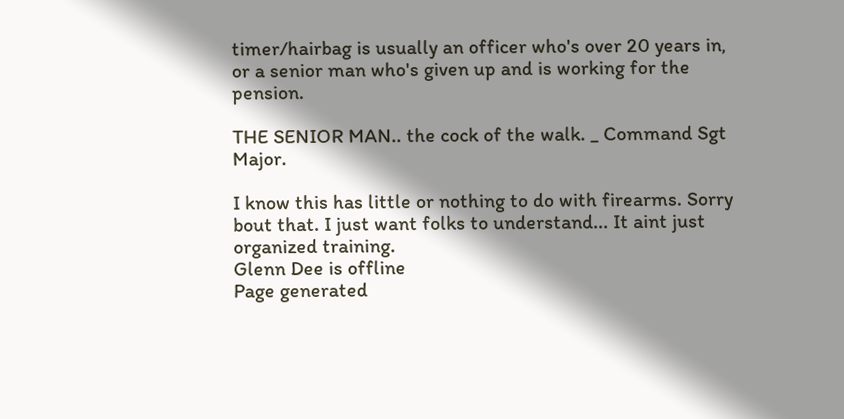timer/hairbag is usually an officer who's over 20 years in, or a senior man who's given up and is working for the pension.

THE SENIOR MAN.. the cock of the walk. _ Command Sgt Major.

I know this has little or nothing to do with firearms. Sorry bout that. I just want folks to understand... It aint just organized training.
Glenn Dee is offline
Page generated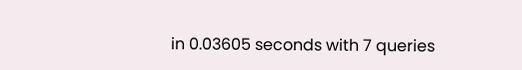in 0.03605 seconds with 7 queries